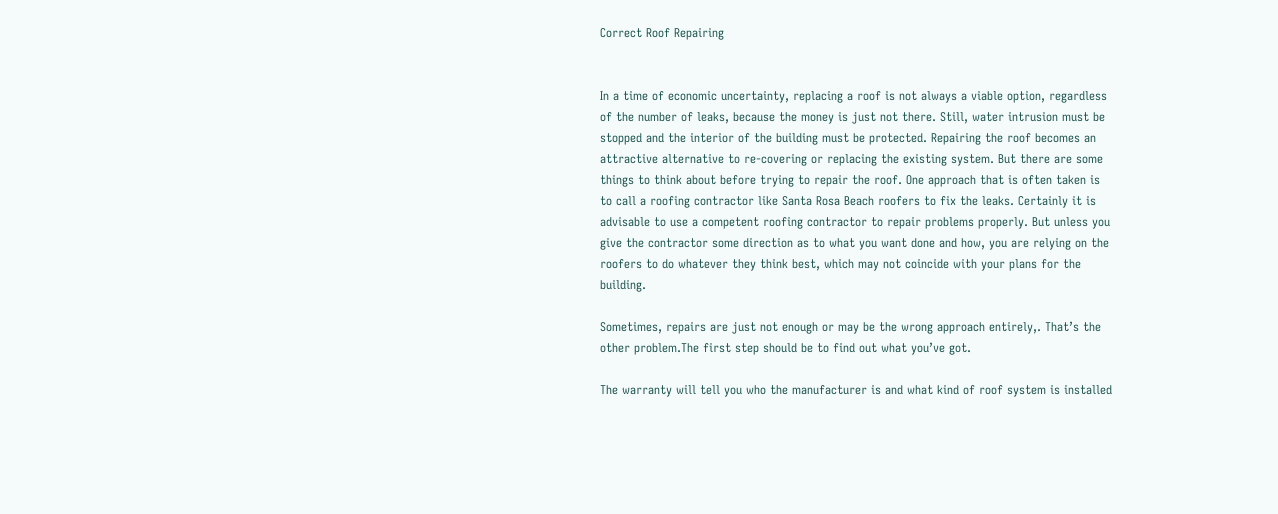Correct Roof Repairing


In a time of economic uncertainty, replacing a roof is not always a viable option, regardless of the number of leaks, because the money is just not there. Still, water intrusion must be stopped and the interior of the building must be protected. Repairing the roof becomes an attractive alternative to re-covering or replacing the existing system. But there are some things to think about before trying to repair the roof. One approach that is often taken is to call a roofing contractor like Santa Rosa Beach roofers to fix the leaks. Certainly it is advisable to use a competent roofing contractor to repair problems properly. But unless you give the contractor some direction as to what you want done and how, you are relying on the roofers to do whatever they think best, which may not coincide with your plans for the building.

Sometimes, repairs are just not enough or may be the wrong approach entirely,. That’s the other problem.The first step should be to find out what you’ve got.

The warranty will tell you who the manufacturer is and what kind of roof system is installed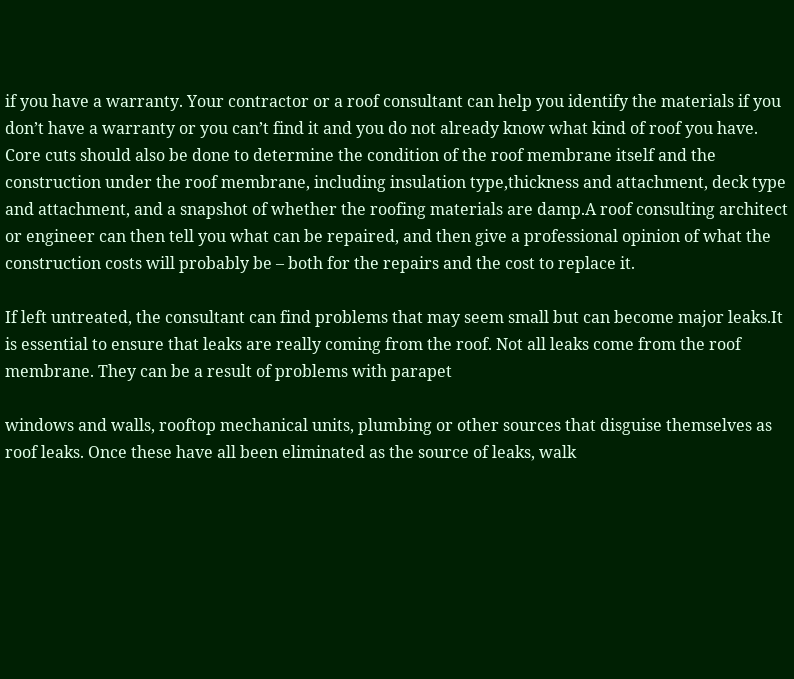if you have a warranty. Your contractor or a roof consultant can help you identify the materials if you don’t have a warranty or you can’t find it and you do not already know what kind of roof you have. Core cuts should also be done to determine the condition of the roof membrane itself and the construction under the roof membrane, including insulation type,thickness and attachment, deck type and attachment, and a snapshot of whether the roofing materials are damp.A roof consulting architect or engineer can then tell you what can be repaired, and then give a professional opinion of what the construction costs will probably be – both for the repairs and the cost to replace it.

If left untreated, the consultant can find problems that may seem small but can become major leaks.It is essential to ensure that leaks are really coming from the roof. Not all leaks come from the roof membrane. They can be a result of problems with parapet

windows and walls, rooftop mechanical units, plumbing or other sources that disguise themselves as roof leaks. Once these have all been eliminated as the source of leaks, walk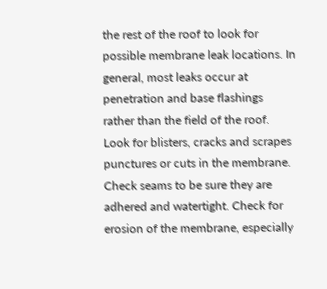the rest of the roof to look for possible membrane leak locations. In general, most leaks occur at penetration and base flashings rather than the field of the roof. Look for blisters, cracks and scrapes punctures or cuts in the membrane. Check seams to be sure they are adhered and watertight. Check for erosion of the membrane, especially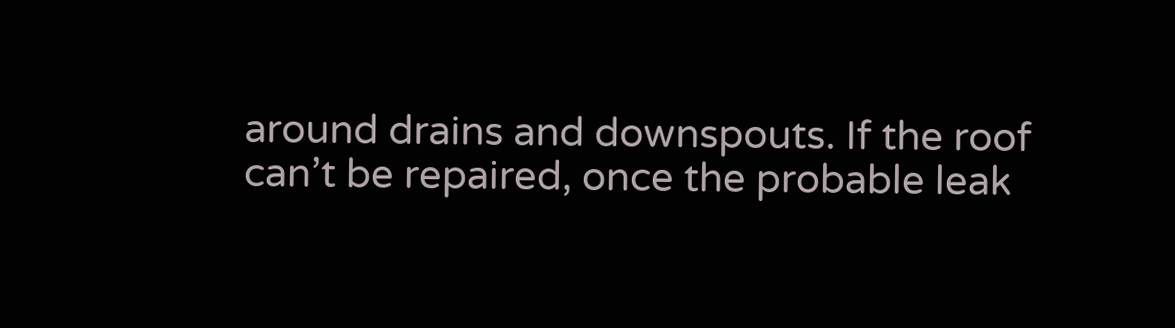around drains and downspouts. If the roof can’t be repaired, once the probable leak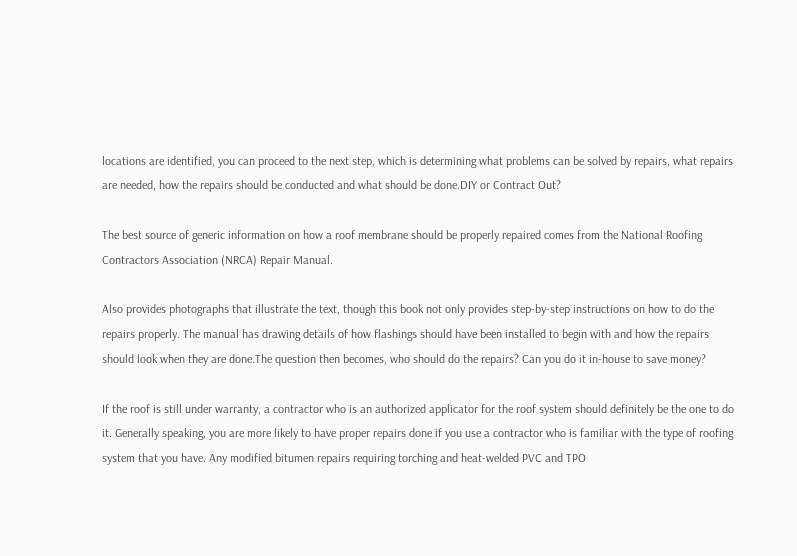locations are identified, you can proceed to the next step, which is determining what problems can be solved by repairs, what repairs are needed, how the repairs should be conducted and what should be done.DIY or Contract Out?

The best source of generic information on how a roof membrane should be properly repaired comes from the National Roofing Contractors Association (NRCA) Repair Manual.

Also provides photographs that illustrate the text, though this book not only provides step-by-step instructions on how to do the repairs properly. The manual has drawing details of how flashings should have been installed to begin with and how the repairs should look when they are done.The question then becomes, who should do the repairs? Can you do it in-house to save money?

If the roof is still under warranty, a contractor who is an authorized applicator for the roof system should definitely be the one to do it. Generally speaking, you are more likely to have proper repairs done if you use a contractor who is familiar with the type of roofing system that you have. Any modified bitumen repairs requiring torching and heat-welded PVC and TPO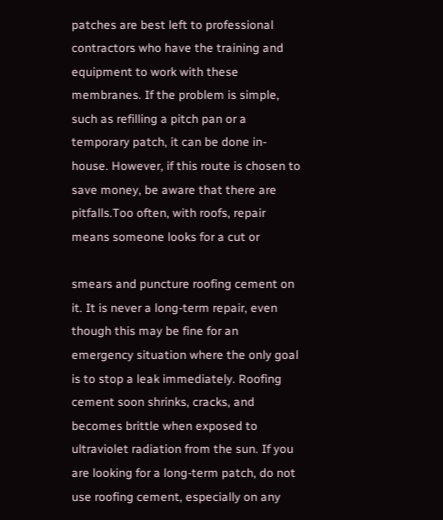patches are best left to professional contractors who have the training and equipment to work with these membranes. If the problem is simple, such as refilling a pitch pan or a temporary patch, it can be done in-house. However, if this route is chosen to save money, be aware that there are pitfalls.Too often, with roofs, repair means someone looks for a cut or

smears and puncture roofing cement on it. It is never a long-term repair, even though this may be fine for an emergency situation where the only goal is to stop a leak immediately. Roofing cement soon shrinks, cracks, and becomes brittle when exposed to ultraviolet radiation from the sun. If you are looking for a long-term patch, do not use roofing cement, especially on any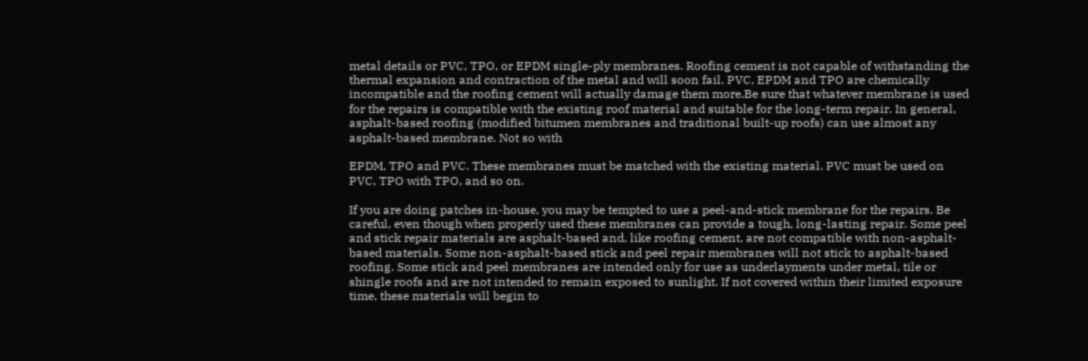metal details or PVC, TPO, or EPDM single-ply membranes. Roofing cement is not capable of withstanding the thermal expansion and contraction of the metal and will soon fail. PVC, EPDM and TPO are chemically incompatible and the roofing cement will actually damage them more.Be sure that whatever membrane is used for the repairs is compatible with the existing roof material and suitable for the long-term repair. In general, asphalt-based roofing (modified bitumen membranes and traditional built-up roofs) can use almost any asphalt-based membrane. Not so with

EPDM, TPO and PVC. These membranes must be matched with the existing material. PVC must be used on PVC, TPO with TPO, and so on.

If you are doing patches in-house, you may be tempted to use a peel-and-stick membrane for the repairs. Be careful, even though when properly used these membranes can provide a tough, long-lasting repair. Some peel and stick repair materials are asphalt-based and, like roofing cement, are not compatible with non-asphalt-based materials. Some non-asphalt-based stick and peel repair membranes will not stick to asphalt-based roofing. Some stick and peel membranes are intended only for use as underlayments under metal, tile or shingle roofs and are not intended to remain exposed to sunlight. If not covered within their limited exposure time, these materials will begin to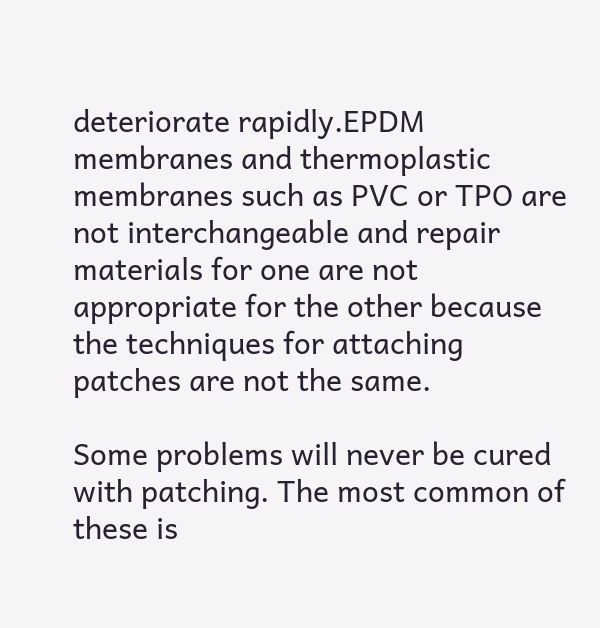deteriorate rapidly.EPDM membranes and thermoplastic membranes such as PVC or TPO are not interchangeable and repair materials for one are not appropriate for the other because the techniques for attaching patches are not the same.

Some problems will never be cured with patching. The most common of these is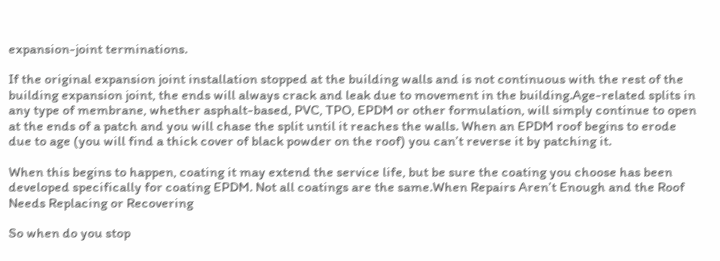expansion-joint terminations.

If the original expansion joint installation stopped at the building walls and is not continuous with the rest of the building expansion joint, the ends will always crack and leak due to movement in the building.Age-related splits in any type of membrane, whether asphalt-based, PVC, TPO, EPDM or other formulation, will simply continue to open at the ends of a patch and you will chase the split until it reaches the walls. When an EPDM roof begins to erode due to age (you will find a thick cover of black powder on the roof) you can’t reverse it by patching it.

When this begins to happen, coating it may extend the service life, but be sure the coating you choose has been developed specifically for coating EPDM. Not all coatings are the same.When Repairs Aren’t Enough and the Roof Needs Replacing or Recovering

So when do you stop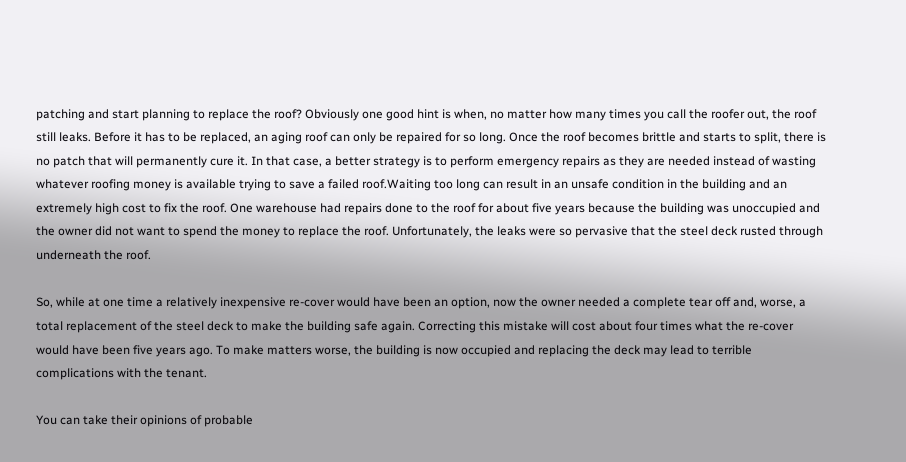patching and start planning to replace the roof? Obviously one good hint is when, no matter how many times you call the roofer out, the roof still leaks. Before it has to be replaced, an aging roof can only be repaired for so long. Once the roof becomes brittle and starts to split, there is no patch that will permanently cure it. In that case, a better strategy is to perform emergency repairs as they are needed instead of wasting whatever roofing money is available trying to save a failed roof.Waiting too long can result in an unsafe condition in the building and an extremely high cost to fix the roof. One warehouse had repairs done to the roof for about five years because the building was unoccupied and the owner did not want to spend the money to replace the roof. Unfortunately, the leaks were so pervasive that the steel deck rusted through underneath the roof.

So, while at one time a relatively inexpensive re-cover would have been an option, now the owner needed a complete tear off and, worse, a total replacement of the steel deck to make the building safe again. Correcting this mistake will cost about four times what the re-cover would have been five years ago. To make matters worse, the building is now occupied and replacing the deck may lead to terrible complications with the tenant.

You can take their opinions of probable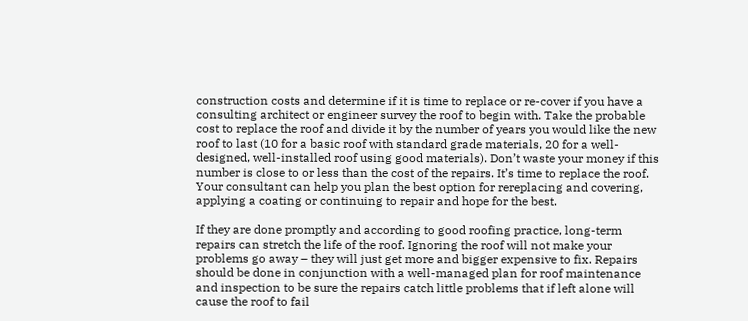construction costs and determine if it is time to replace or re-cover if you have a consulting architect or engineer survey the roof to begin with. Take the probable cost to replace the roof and divide it by the number of years you would like the new roof to last (10 for a basic roof with standard grade materials, 20 for a well-designed, well-installed roof using good materials). Don’t waste your money if this number is close to or less than the cost of the repairs. It’s time to replace the roof. Your consultant can help you plan the best option for rereplacing and covering, applying a coating or continuing to repair and hope for the best.

If they are done promptly and according to good roofing practice, long-term repairs can stretch the life of the roof. Ignoring the roof will not make your problems go away – they will just get more and bigger expensive to fix. Repairs should be done in conjunction with a well-managed plan for roof maintenance and inspection to be sure the repairs catch little problems that if left alone will cause the roof to fail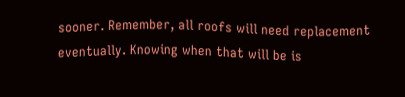sooner. Remember, all roofs will need replacement eventually. Knowing when that will be is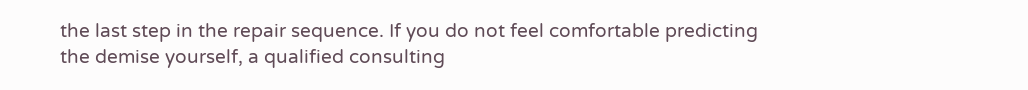the last step in the repair sequence. If you do not feel comfortable predicting the demise yourself, a qualified consulting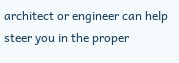architect or engineer can help steer you in the proper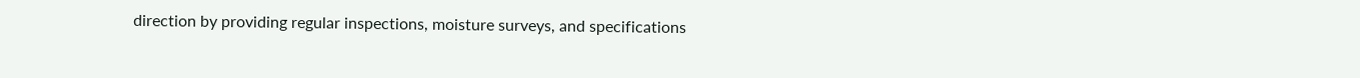direction by providing regular inspections, moisture surveys, and specifications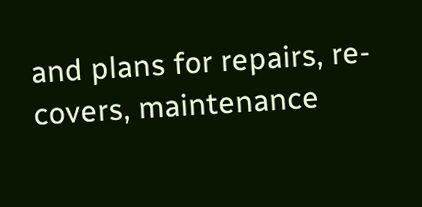and plans for repairs, re-covers, maintenance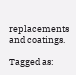replacements and coatings.

Tagged as: